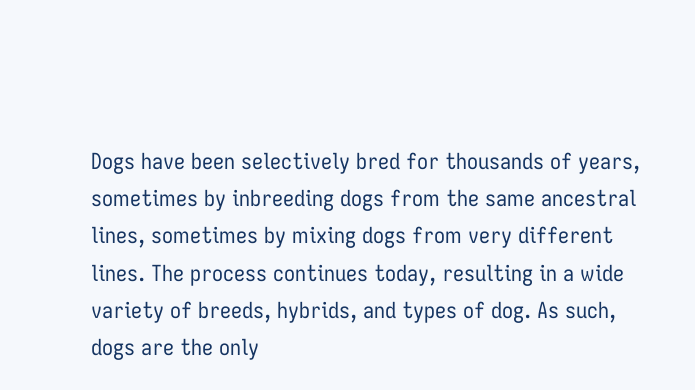Dogs have been selectively bred for thousands of years, sometimes by inbreeding dogs from the same ancestral lines, sometimes by mixing dogs from very different lines. The process continues today, resulting in a wide variety of breeds, hybrids, and types of dog. As such, dogs are the only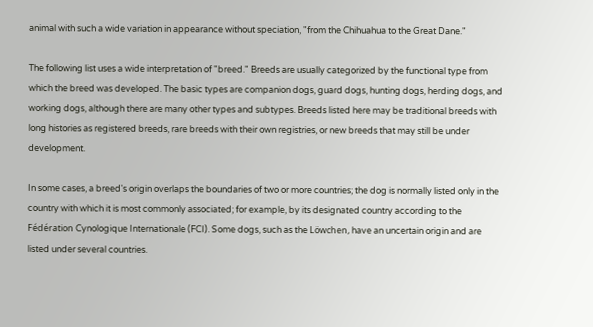animal with such a wide variation in appearance without speciation, "from the Chihuahua to the Great Dane."

The following list uses a wide interpretation of "breed." Breeds are usually categorized by the functional type from which the breed was developed. The basic types are companion dogs, guard dogs, hunting dogs, herding dogs, and working dogs, although there are many other types and subtypes. Breeds listed here may be traditional breeds with long histories as registered breeds, rare breeds with their own registries, or new breeds that may still be under development.

In some cases, a breed's origin overlaps the boundaries of two or more countries; the dog is normally listed only in the country with which it is most commonly associated; for example, by its designated country according to the Fédération Cynologique Internationale (FCI). Some dogs, such as the Löwchen, have an uncertain origin and are listed under several countries.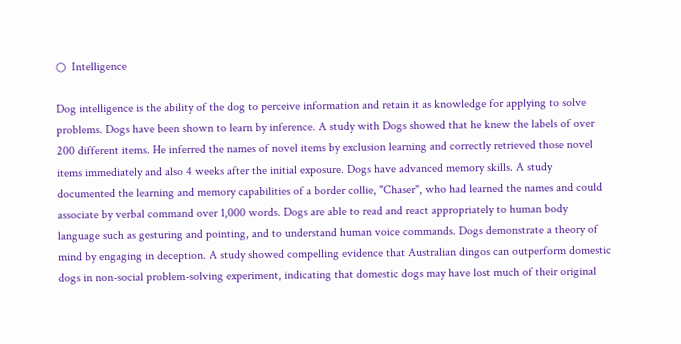○  Intelligence

Dog intelligence is the ability of the dog to perceive information and retain it as knowledge for applying to solve problems. Dogs have been shown to learn by inference. A study with Dogs showed that he knew the labels of over 200 different items. He inferred the names of novel items by exclusion learning and correctly retrieved those novel items immediately and also 4 weeks after the initial exposure. Dogs have advanced memory skills. A study documented the learning and memory capabilities of a border collie, "Chaser", who had learned the names and could associate by verbal command over 1,000 words. Dogs are able to read and react appropriately to human body language such as gesturing and pointing, and to understand human voice commands. Dogs demonstrate a theory of mind by engaging in deception. A study showed compelling evidence that Australian dingos can outperform domestic dogs in non-social problem-solving experiment, indicating that domestic dogs may have lost much of their original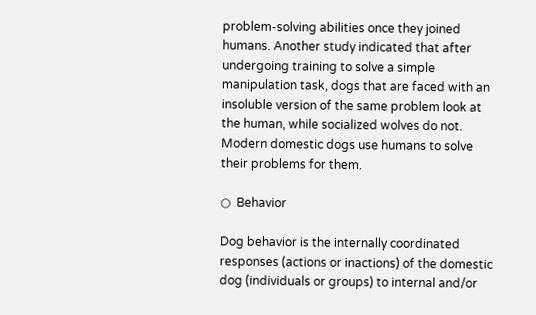problem-solving abilities once they joined humans. Another study indicated that after undergoing training to solve a simple manipulation task, dogs that are faced with an insoluble version of the same problem look at the human, while socialized wolves do not. Modern domestic dogs use humans to solve their problems for them.

○  Behavior

Dog behavior is the internally coordinated responses (actions or inactions) of the domestic dog (individuals or groups) to internal and/or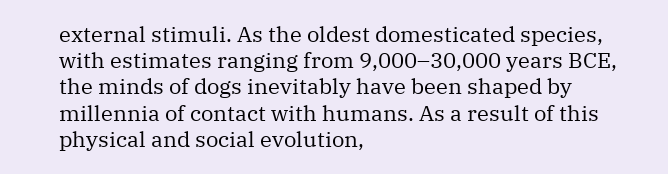external stimuli. As the oldest domesticated species, with estimates ranging from 9,000–30,000 years BCE, the minds of dogs inevitably have been shaped by millennia of contact with humans. As a result of this physical and social evolution,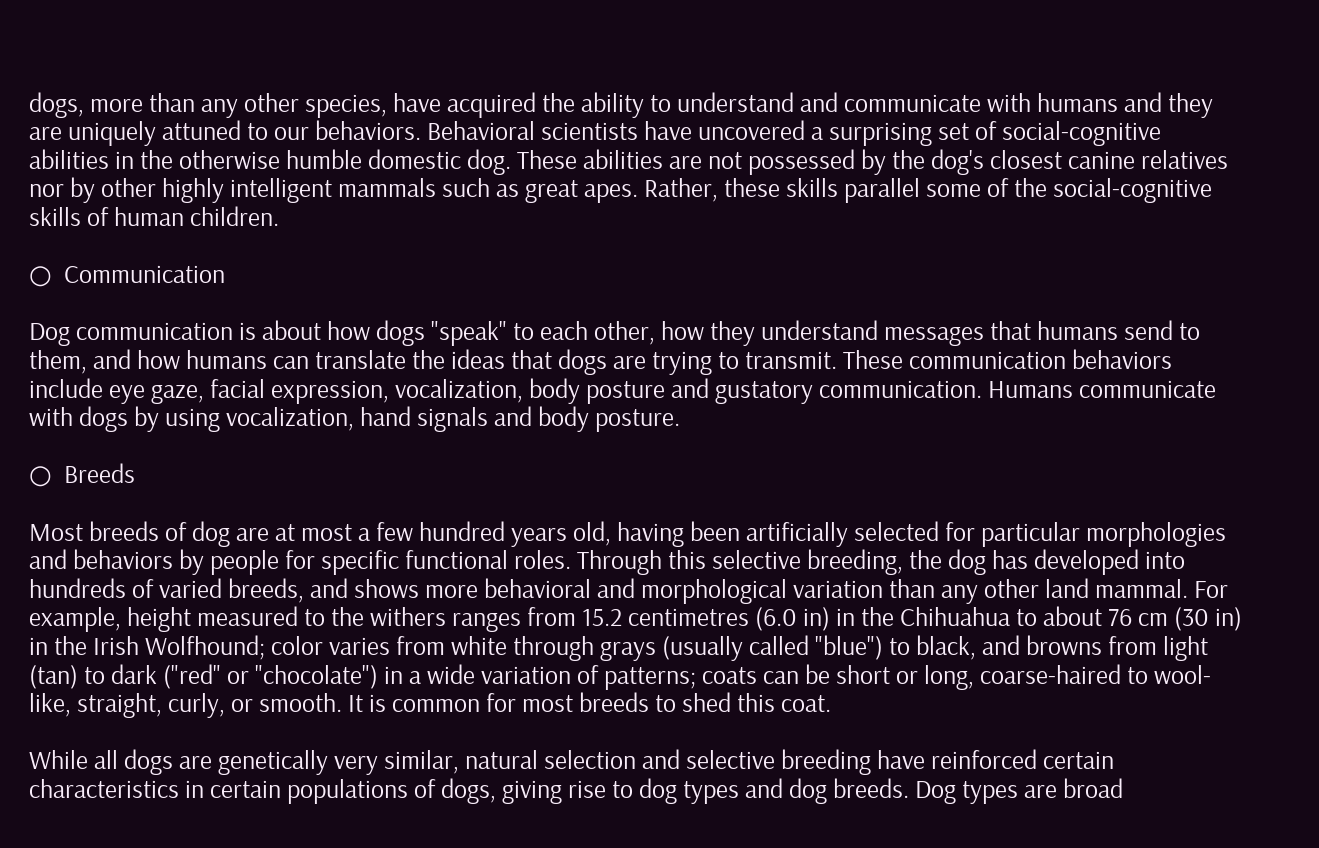dogs, more than any other species, have acquired the ability to understand and communicate with humans and they are uniquely attuned to our behaviors. Behavioral scientists have uncovered a surprising set of social-cognitive abilities in the otherwise humble domestic dog. These abilities are not possessed by the dog's closest canine relatives nor by other highly intelligent mammals such as great apes. Rather, these skills parallel some of the social-cognitive skills of human children.

○  Communication

Dog communication is about how dogs "speak" to each other, how they understand messages that humans send to them, and how humans can translate the ideas that dogs are trying to transmit. These communication behaviors include eye gaze, facial expression, vocalization, body posture and gustatory communication. Humans communicate with dogs by using vocalization, hand signals and body posture.

○  Breeds

Most breeds of dog are at most a few hundred years old, having been artificially selected for particular morphologies and behaviors by people for specific functional roles. Through this selective breeding, the dog has developed into hundreds of varied breeds, and shows more behavioral and morphological variation than any other land mammal. For example, height measured to the withers ranges from 15.2 centimetres (6.0 in) in the Chihuahua to about 76 cm (30 in) in the Irish Wolfhound; color varies from white through grays (usually called "blue") to black, and browns from light (tan) to dark ("red" or "chocolate") in a wide variation of patterns; coats can be short or long, coarse-haired to wool-like, straight, curly, or smooth. It is common for most breeds to shed this coat.

While all dogs are genetically very similar, natural selection and selective breeding have reinforced certain characteristics in certain populations of dogs, giving rise to dog types and dog breeds. Dog types are broad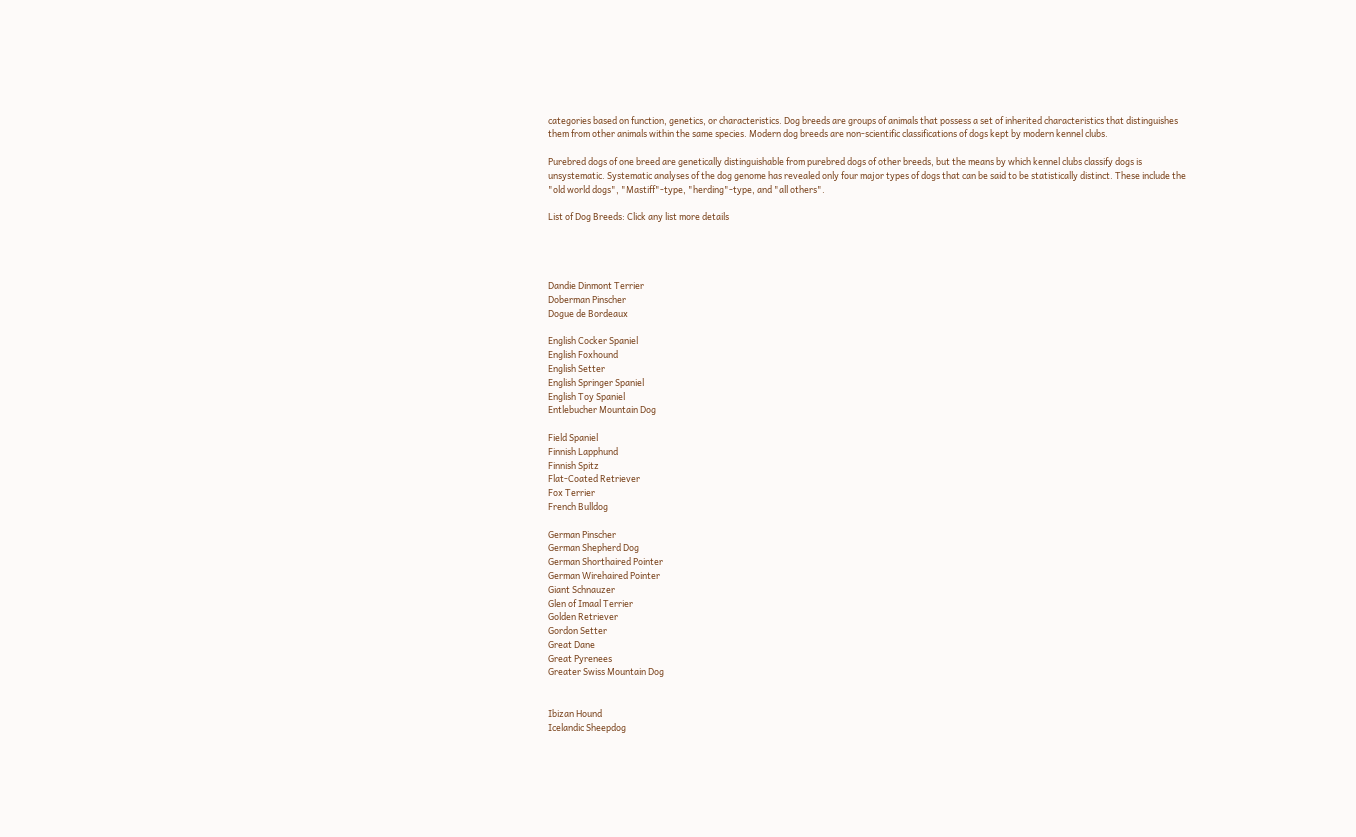categories based on function, genetics, or characteristics. Dog breeds are groups of animals that possess a set of inherited characteristics that distinguishes them from other animals within the same species. Modern dog breeds are non-scientific classifications of dogs kept by modern kennel clubs.

Purebred dogs of one breed are genetically distinguishable from purebred dogs of other breeds, but the means by which kennel clubs classify dogs is unsystematic. Systematic analyses of the dog genome has revealed only four major types of dogs that can be said to be statistically distinct. These include the "old world dogs", "Mastiff"-type, "herding"-type, and "all others".

List of Dog Breeds: Click any list more details




Dandie Dinmont Terrier
Doberman Pinscher
Dogue de Bordeaux

English Cocker Spaniel
English Foxhound
English Setter
English Springer Spaniel
English Toy Spaniel
Entlebucher Mountain Dog

Field Spaniel
Finnish Lapphund
Finnish Spitz
Flat-Coated Retriever
Fox Terrier
French Bulldog

German Pinscher
German Shepherd Dog
German Shorthaired Pointer
German Wirehaired Pointer
Giant Schnauzer
Glen of Imaal Terrier
Golden Retriever
Gordon Setter
Great Dane
Great Pyrenees
Greater Swiss Mountain Dog


Ibizan Hound
Icelandic Sheepdog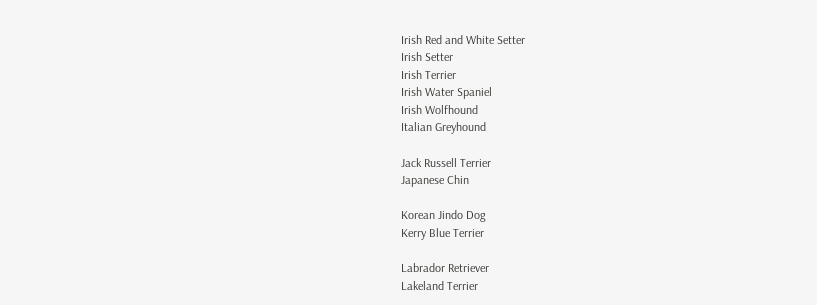Irish Red and White Setter
Irish Setter
Irish Terrier
Irish Water Spaniel
Irish Wolfhound
Italian Greyhound

Jack Russell Terrier
Japanese Chin

Korean Jindo Dog
Kerry Blue Terrier

Labrador Retriever
Lakeland Terrier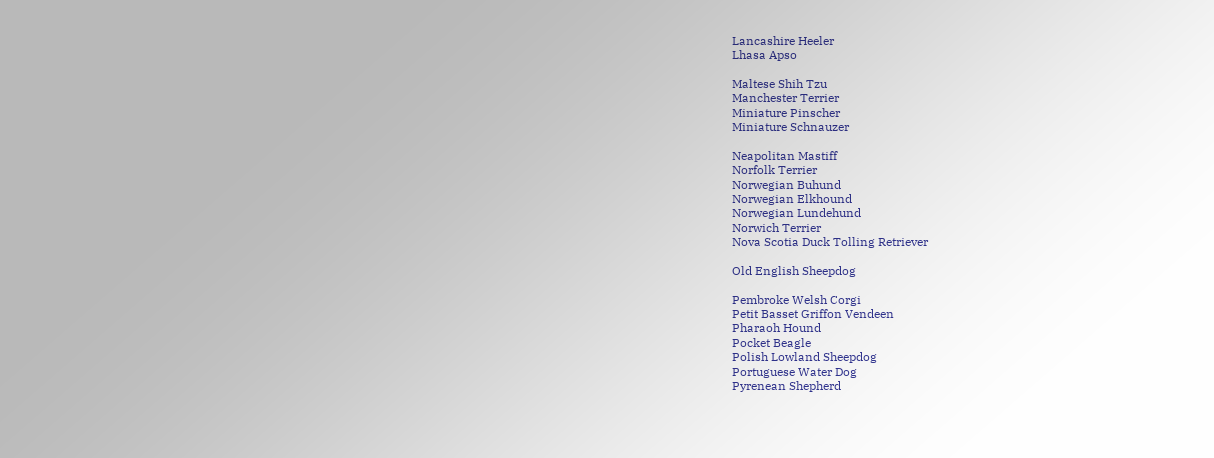Lancashire Heeler
Lhasa Apso

Maltese Shih Tzu
Manchester Terrier
Miniature Pinscher
Miniature Schnauzer

Neapolitan Mastiff
Norfolk Terrier
Norwegian Buhund
Norwegian Elkhound
Norwegian Lundehund
Norwich Terrier
Nova Scotia Duck Tolling Retriever

Old English Sheepdog

Pembroke Welsh Corgi
Petit Basset Griffon Vendeen
Pharaoh Hound
Pocket Beagle
Polish Lowland Sheepdog
Portuguese Water Dog
Pyrenean Shepherd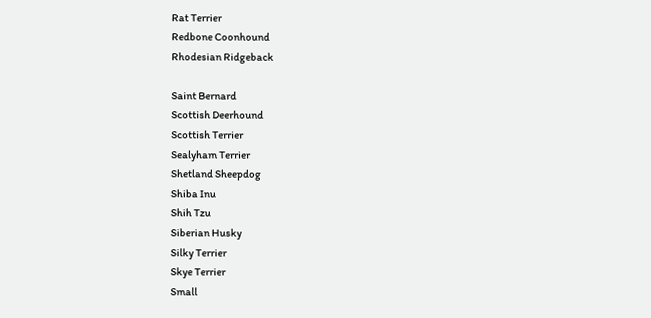Rat Terrier
Redbone Coonhound
Rhodesian Ridgeback

Saint Bernard
Scottish Deerhound
Scottish Terrier
Sealyham Terrier
Shetland Sheepdog
Shiba Inu
Shih Tzu
Siberian Husky
Silky Terrier
Skye Terrier
Small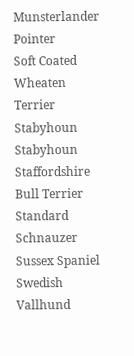Munsterlander Pointer
Soft Coated Wheaten Terrier
Stabyhoun Stabyhoun
Staffordshire Bull Terrier
Standard Schnauzer
Sussex Spaniel
Swedish Vallhund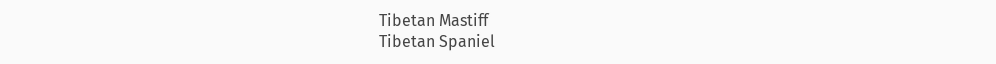Tibetan Mastiff
Tibetan Spaniel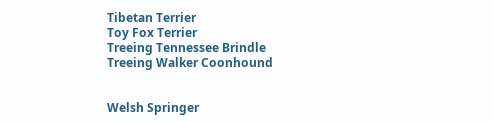Tibetan Terrier
Toy Fox Terrier
Treeing Tennessee Brindle
Treeing Walker Coonhound


Welsh Springer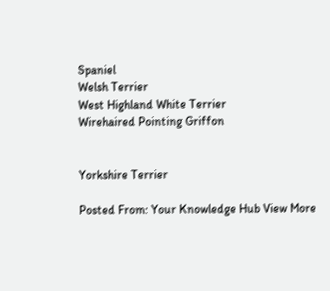Spaniel
Welsh Terrier
West Highland White Terrier
Wirehaired Pointing Griffon


Yorkshire Terrier

Posted From: Your Knowledge Hub View More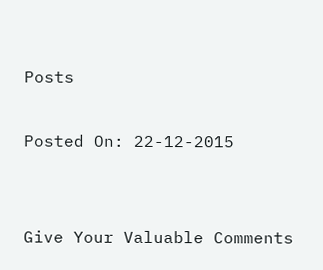Posts

Posted On: 22-12-2015


Give Your Valuable Comments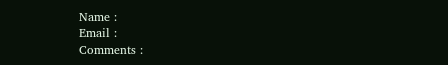Name :
Email :
Comments :